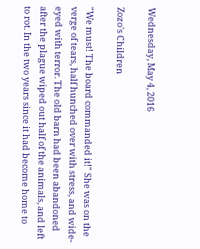Wednesday, May 4, 2016

Zozo's Children

"We must! The board commanded it!" She was on the verge of tears, half hunched over with stress, and wide-eyed with terror. The old barn had been abandoned after the plague wiped out half of the animals, and left to rot. In the two years since it had become home to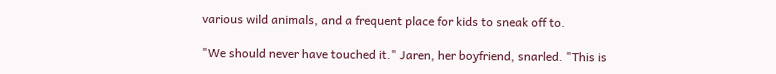various wild animals, and a frequent place for kids to sneak off to.

"We should never have touched it." Jaren, her boyfriend, snarled. "This is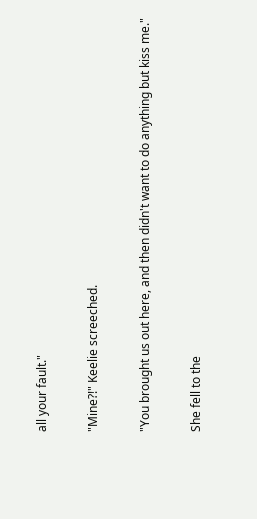all your fault."

"Mine?!" Keelie screeched.

"You brought us out here, and then didn't want to do anything but kiss me."

She fell to the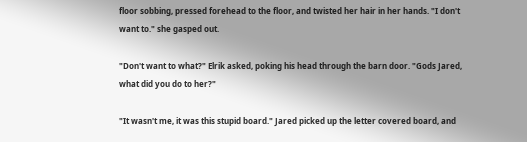floor sobbing, pressed forehead to the floor, and twisted her hair in her hands. "I don't want to." she gasped out.

"Don't want to what?" Elrik asked, poking his head through the barn door. "Gods Jared, what did you do to her?"

"It wasn't me, it was this stupid board." Jared picked up the letter covered board, and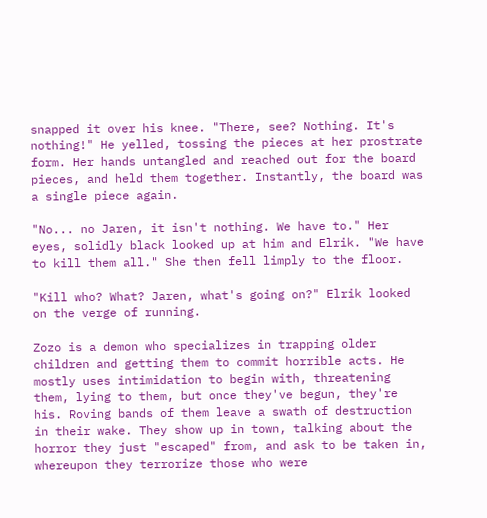snapped it over his knee. "There, see? Nothing. It's nothing!" He yelled, tossing the pieces at her prostrate form. Her hands untangled and reached out for the board pieces, and held them together. Instantly, the board was a single piece again.

"No... no Jaren, it isn't nothing. We have to." Her eyes, solidly black looked up at him and Elrik. "We have to kill them all." She then fell limply to the floor.

"Kill who? What? Jaren, what's going on?" Elrik looked on the verge of running.

Zozo is a demon who specializes in trapping older children and getting them to commit horrible acts. He mostly uses intimidation to begin with, threatening them, lying to them, but once they've begun, they're his. Roving bands of them leave a swath of destruction in their wake. They show up in town, talking about the horror they just "escaped" from, and ask to be taken in, whereupon they terrorize those who were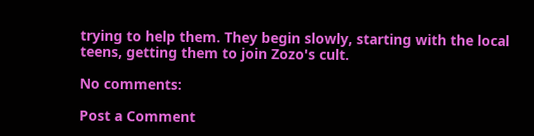trying to help them. They begin slowly, starting with the local teens, getting them to join Zozo's cult.

No comments:

Post a Comment